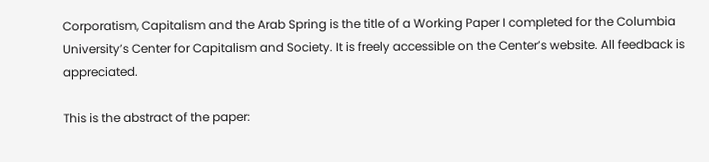Corporatism, Capitalism and the Arab Spring is the title of a Working Paper I completed for the Columbia University’s Center for Capitalism and Society. It is freely accessible on the Center’s website. All feedback is appreciated.

This is the abstract of the paper: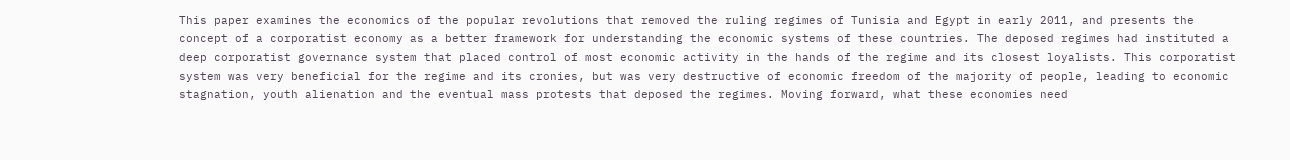This paper examines the economics of the popular revolutions that removed the ruling regimes of Tunisia and Egypt in early 2011, and presents the concept of a corporatist economy as a better framework for understanding the economic systems of these countries. The deposed regimes had instituted a deep corporatist governance system that placed control of most economic activity in the hands of the regime and its closest loyalists. This corporatist system was very beneficial for the regime and its cronies, but was very destructive of economic freedom of the majority of people, leading to economic stagnation, youth alienation and the eventual mass protests that deposed the regimes. Moving forward, what these economies need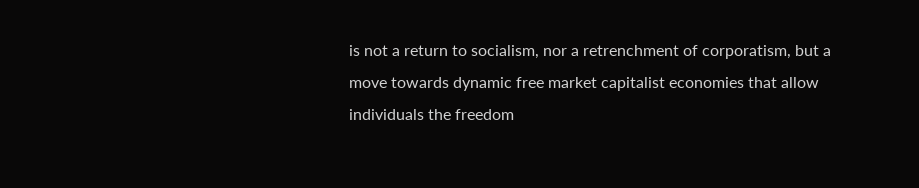is not a return to socialism, nor a retrenchment of corporatism, but a move towards dynamic free market capitalist economies that allow individuals the freedom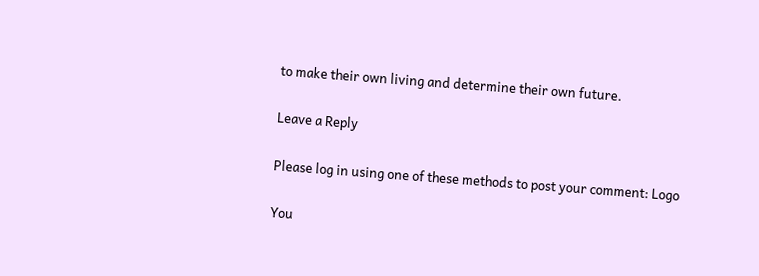to make their own living and determine their own future.

Leave a Reply

Please log in using one of these methods to post your comment: Logo

You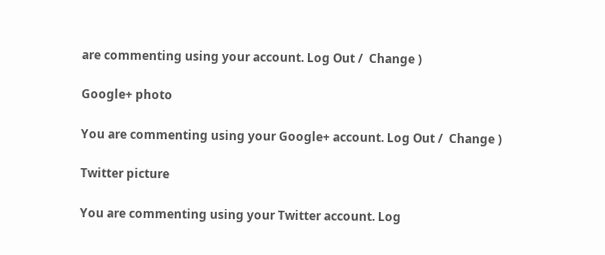are commenting using your account. Log Out /  Change )

Google+ photo

You are commenting using your Google+ account. Log Out /  Change )

Twitter picture

You are commenting using your Twitter account. Log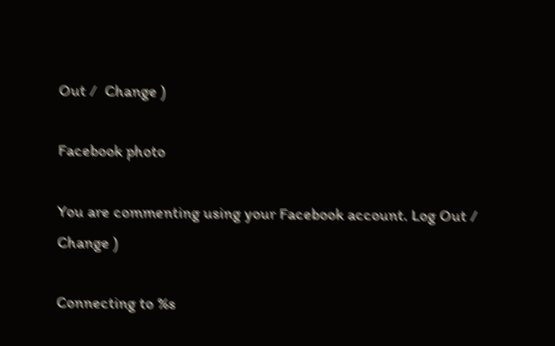Out /  Change )

Facebook photo

You are commenting using your Facebook account. Log Out /  Change )

Connecting to %s